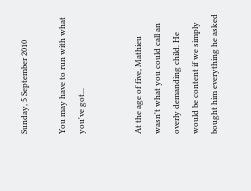Sunday, 5 September 2010

You may have to run with what you've got...


At the age of five, Mathieu wasn't what you could call an overly demanding child. He would be content if we simply bought him everything he asked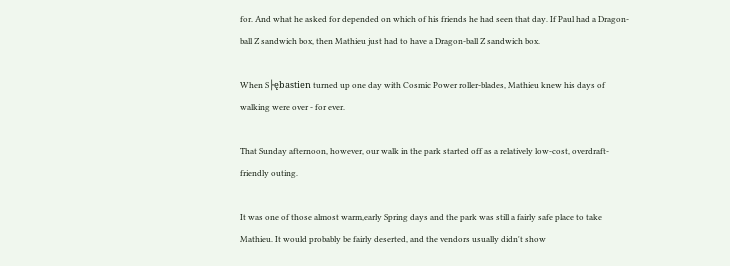for. And what he asked for depended on which of his friends he had seen that day. If Paul had a Dragon-ball Z sandwich box, then Mathieu just had to have a Dragon-ball Z sandwich box.

When S├ębastien turned up one day with Cosmic Power roller-blades, Mathieu knew his days of walking were over - for ever.

That Sunday afternoon, however, our walk in the park started off as a relatively low-cost, overdraft-friendly outing.

It was one of those almost warm,early Spring days and the park was still a fairly safe place to take Mathieu. It would probably be fairly deserted, and the vendors usually didn't show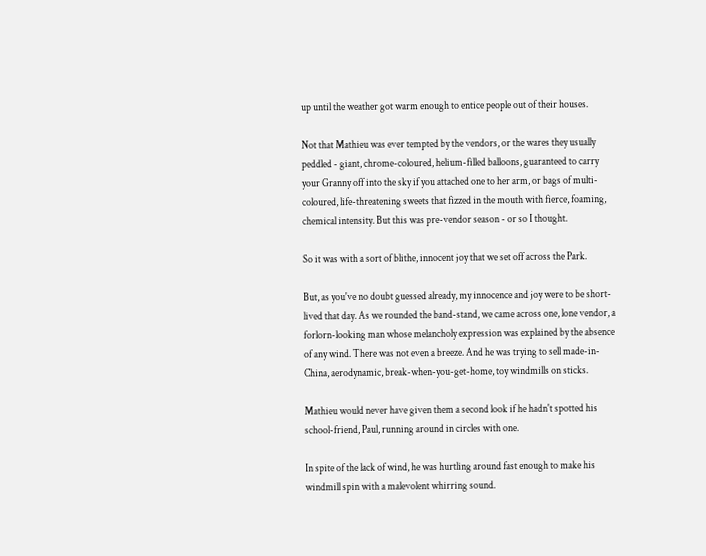up until the weather got warm enough to entice people out of their houses.

Not that Mathieu was ever tempted by the vendors, or the wares they usually peddled - giant, chrome-coloured, helium-filled balloons, guaranteed to carry your Granny off into the sky if you attached one to her arm, or bags of multi-coloured, life-threatening sweets that fizzed in the mouth with fierce, foaming, chemical intensity. But this was pre-vendor season - or so I thought.

So it was with a sort of blithe, innocent joy that we set off across the Park.

But, as you've no doubt guessed already, my innocence and joy were to be short-lived that day. As we rounded the band-stand, we came across one, lone vendor, a forlorn-looking man whose melancholy expression was explained by the absence of any wind. There was not even a breeze. And he was trying to sell made-in-China, aerodynamic, break-when-you-get-home, toy windmills on sticks.

Mathieu would never have given them a second look if he hadn't spotted his school-friend, Paul, running around in circles with one.

In spite of the lack of wind, he was hurtling around fast enough to make his windmill spin with a malevolent whirring sound.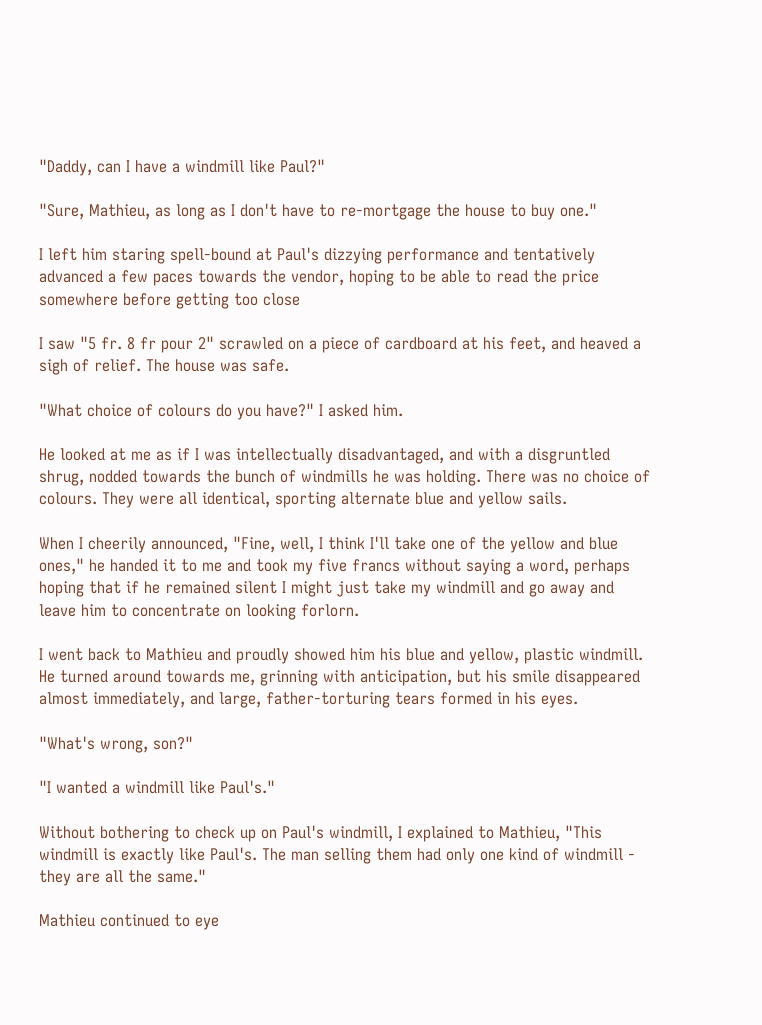"Daddy, can I have a windmill like Paul?"

"Sure, Mathieu, as long as I don't have to re-mortgage the house to buy one."

I left him staring spell-bound at Paul's dizzying performance and tentatively advanced a few paces towards the vendor, hoping to be able to read the price somewhere before getting too close

I saw "5 fr. 8 fr pour 2" scrawled on a piece of cardboard at his feet, and heaved a sigh of relief. The house was safe.

"What choice of colours do you have?" I asked him.

He looked at me as if I was intellectually disadvantaged, and with a disgruntled shrug, nodded towards the bunch of windmills he was holding. There was no choice of colours. They were all identical, sporting alternate blue and yellow sails.

When I cheerily announced, "Fine, well, I think I'll take one of the yellow and blue ones," he handed it to me and took my five francs without saying a word, perhaps hoping that if he remained silent I might just take my windmill and go away and leave him to concentrate on looking forlorn.

I went back to Mathieu and proudly showed him his blue and yellow, plastic windmill. He turned around towards me, grinning with anticipation, but his smile disappeared almost immediately, and large, father-torturing tears formed in his eyes.

"What's wrong, son?"

"I wanted a windmill like Paul's."

Without bothering to check up on Paul's windmill, I explained to Mathieu, "This windmill is exactly like Paul's. The man selling them had only one kind of windmill - they are all the same."

Mathieu continued to eye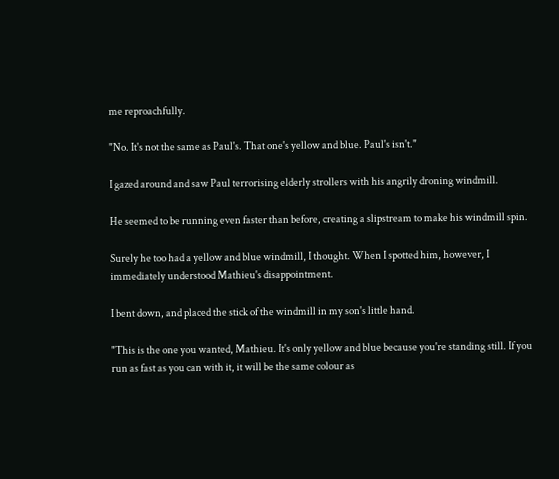me reproachfully.

"No. It's not the same as Paul's. That one's yellow and blue. Paul's isn't."

I gazed around and saw Paul terrorising elderly strollers with his angrily droning windmill.

He seemed to be running even faster than before, creating a slipstream to make his windmill spin.

Surely he too had a yellow and blue windmill, I thought. When I spotted him, however, I immediately understood Mathieu's disappointment.

I bent down, and placed the stick of the windmill in my son's little hand.

"This is the one you wanted, Mathieu. It's only yellow and blue because you're standing still. If you run as fast as you can with it, it will be the same colour as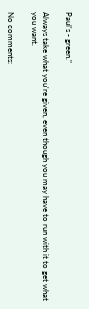Paul's - green."

Always take what you're given, even though you may have to run with it to get what you want.

No comments: